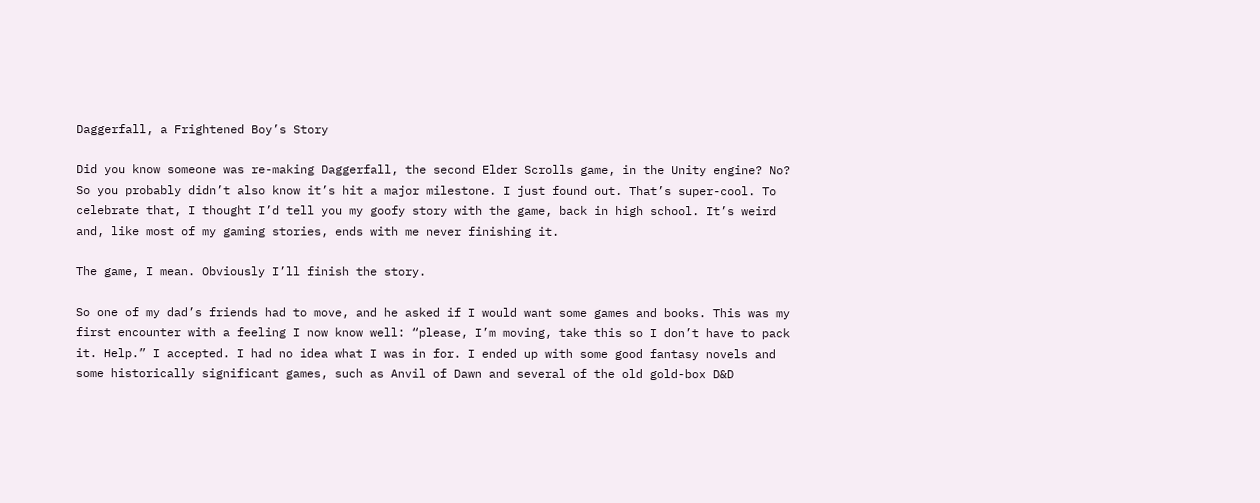Daggerfall, a Frightened Boy’s Story

Did you know someone was re-making Daggerfall, the second Elder Scrolls game, in the Unity engine? No? So you probably didn’t also know it’s hit a major milestone. I just found out. That’s super-cool. To celebrate that, I thought I’d tell you my goofy story with the game, back in high school. It’s weird and, like most of my gaming stories, ends with me never finishing it.

The game, I mean. Obviously I’ll finish the story.

So one of my dad’s friends had to move, and he asked if I would want some games and books. This was my first encounter with a feeling I now know well: “please, I’m moving, take this so I don’t have to pack it. Help.” I accepted. I had no idea what I was in for. I ended up with some good fantasy novels and some historically significant games, such as Anvil of Dawn and several of the old gold-box D&D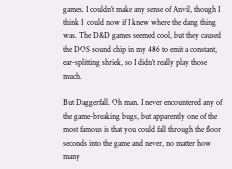games. I couldn’t make any sense of Anvil, though I think I  could now if I knew where the dang thing was. The D&D games seemed cool, but they caused the DOS sound chip in my 486 to emit a constant, ear-splitting shriek, so I didn’t really play those much.

But Daggerfall. Oh man. I never encountered any of the game-breaking bugs, but apparently one of the most famous is that you could fall through the floor seconds into the game and never, no matter how many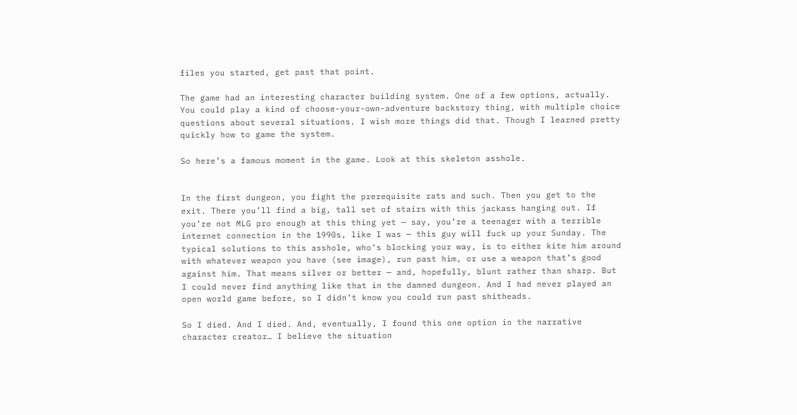files you started, get past that point.

The game had an interesting character building system. One of a few options, actually. You could play a kind of choose-your-own-adventure backstory thing, with multiple choice questions about several situations. I wish more things did that. Though I learned pretty quickly how to game the system.

So here’s a famous moment in the game. Look at this skeleton asshole.


In the first dungeon, you fight the prerequisite rats and such. Then you get to the exit. There you’ll find a big, tall set of stairs with this jackass hanging out. If you’re not MLG pro enough at this thing yet — say, you’re a teenager with a terrible internet connection in the 1990s, like I was — this guy will fuck up your Sunday. The typical solutions to this asshole, who’s blocking your way, is to either kite him around with whatever weapon you have (see image), run past him, or use a weapon that’s good against him. That means silver or better — and, hopefully, blunt rather than sharp. But I could never find anything like that in the damned dungeon. And I had never played an open world game before, so I didn’t know you could run past shitheads.

So I died. And I died. And, eventually, I found this one option in the narrative character creator… I believe the situation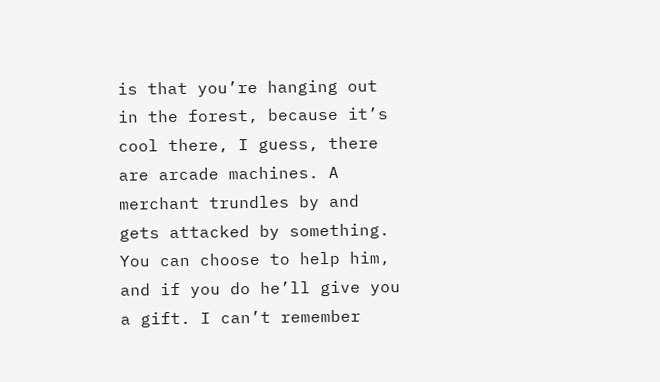is that you’re hanging out in the forest, because it’s cool there, I guess, there are arcade machines. A merchant trundles by and gets attacked by something. You can choose to help him, and if you do he’ll give you a gift. I can’t remember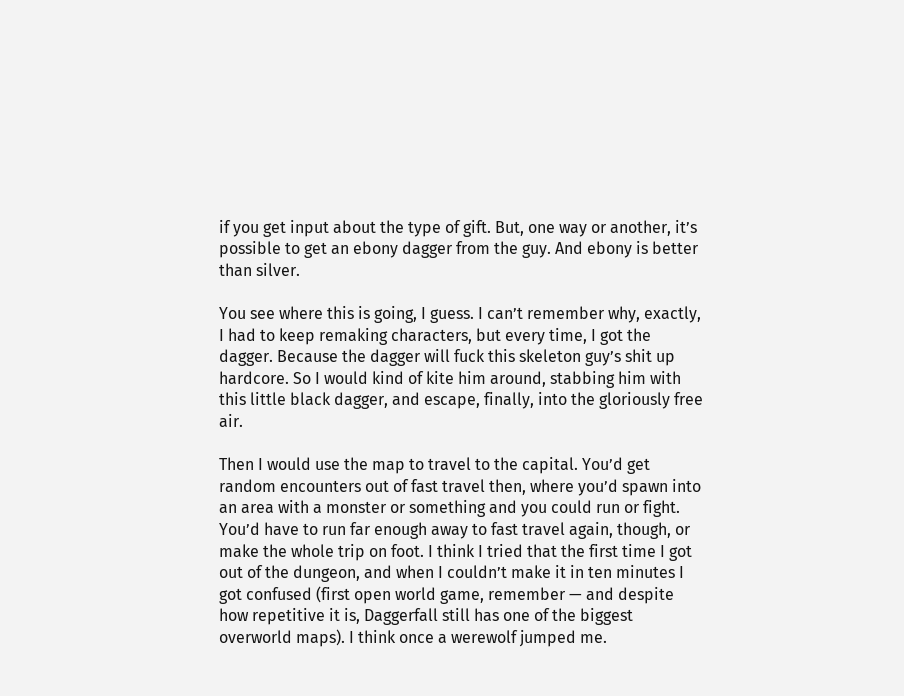if you get input about the type of gift. But, one way or another, it’s possible to get an ebony dagger from the guy. And ebony is better than silver.

You see where this is going, I guess. I can’t remember why, exactly, I had to keep remaking characters, but every time, I got the dagger. Because the dagger will fuck this skeleton guy’s shit up hardcore. So I would kind of kite him around, stabbing him with this little black dagger, and escape, finally, into the gloriously free air.

Then I would use the map to travel to the capital. You’d get random encounters out of fast travel then, where you’d spawn into an area with a monster or something and you could run or fight. You’d have to run far enough away to fast travel again, though, or make the whole trip on foot. I think I tried that the first time I got out of the dungeon, and when I couldn’t make it in ten minutes I got confused (first open world game, remember — and despite how repetitive it is, Daggerfall still has one of the biggest overworld maps). I think once a werewolf jumped me.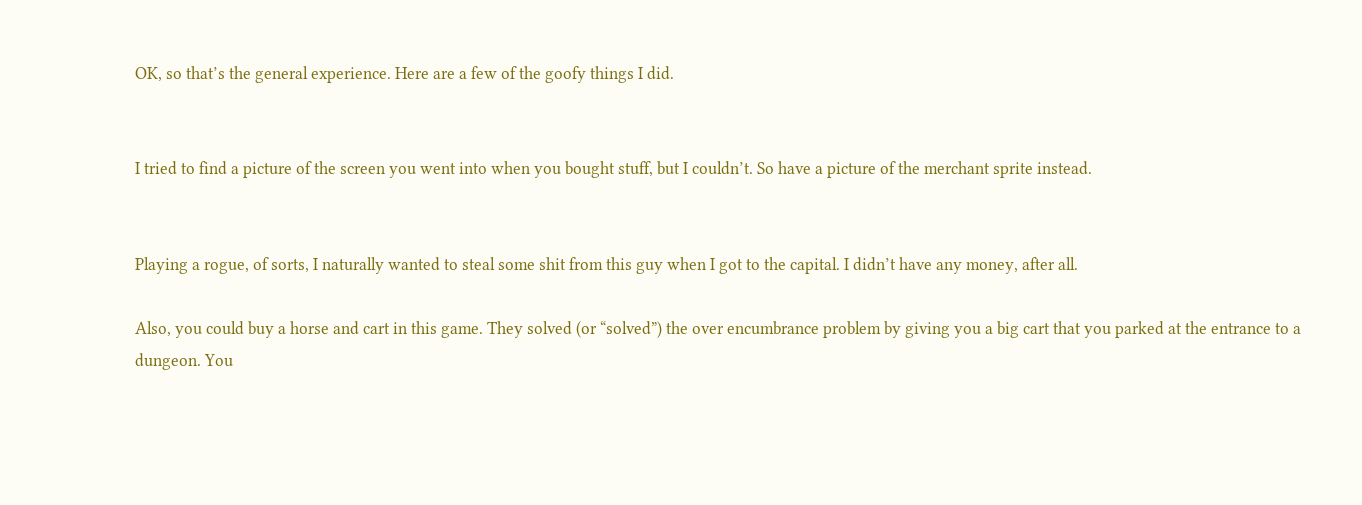OK, so that’s the general experience. Here are a few of the goofy things I did.


I tried to find a picture of the screen you went into when you bought stuff, but I couldn’t. So have a picture of the merchant sprite instead.


Playing a rogue, of sorts, I naturally wanted to steal some shit from this guy when I got to the capital. I didn’t have any money, after all.

Also, you could buy a horse and cart in this game. They solved (or “solved”) the over encumbrance problem by giving you a big cart that you parked at the entrance to a dungeon. You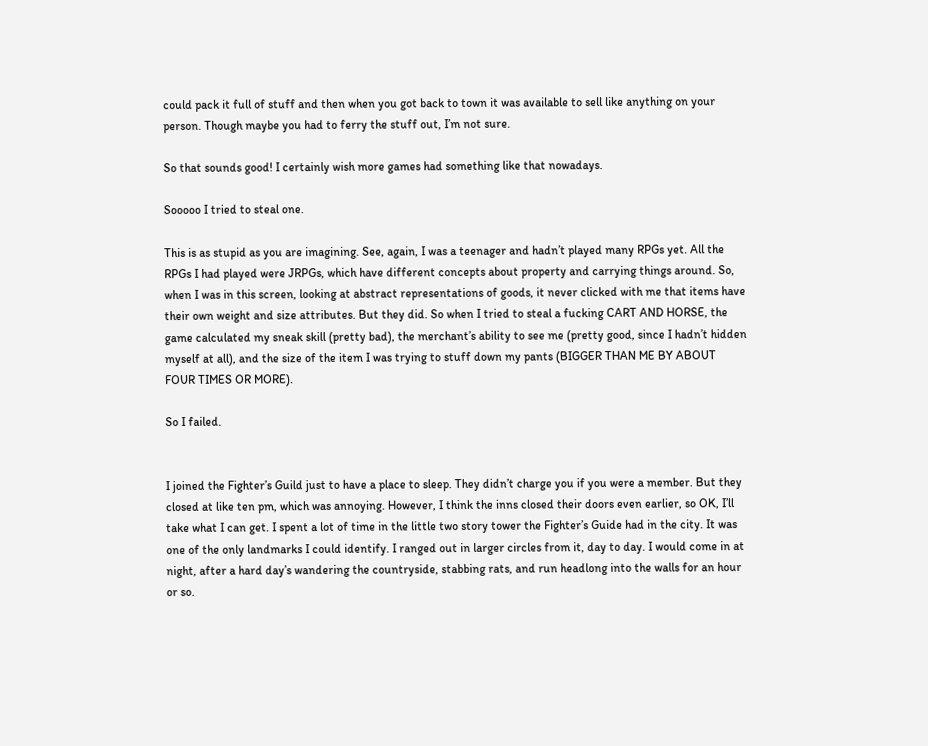could pack it full of stuff and then when you got back to town it was available to sell like anything on your person. Though maybe you had to ferry the stuff out, I’m not sure.

So that sounds good! I certainly wish more games had something like that nowadays.

Sooooo I tried to steal one.

This is as stupid as you are imagining. See, again, I was a teenager and hadn’t played many RPGs yet. All the RPGs I had played were JRPGs, which have different concepts about property and carrying things around. So, when I was in this screen, looking at abstract representations of goods, it never clicked with me that items have their own weight and size attributes. But they did. So when I tried to steal a fucking CART AND HORSE, the game calculated my sneak skill (pretty bad), the merchant’s ability to see me (pretty good, since I hadn’t hidden myself at all), and the size of the item I was trying to stuff down my pants (BIGGER THAN ME BY ABOUT FOUR TIMES OR MORE).

So I failed.


I joined the Fighter’s Guild just to have a place to sleep. They didn’t charge you if you were a member. But they closed at like ten pm, which was annoying. However, I think the inns closed their doors even earlier, so OK, I’ll take what I can get. I spent a lot of time in the little two story tower the Fighter’s Guide had in the city. It was one of the only landmarks I could identify. I ranged out in larger circles from it, day to day. I would come in at night, after a hard day’s wandering the countryside, stabbing rats, and run headlong into the walls for an hour or so.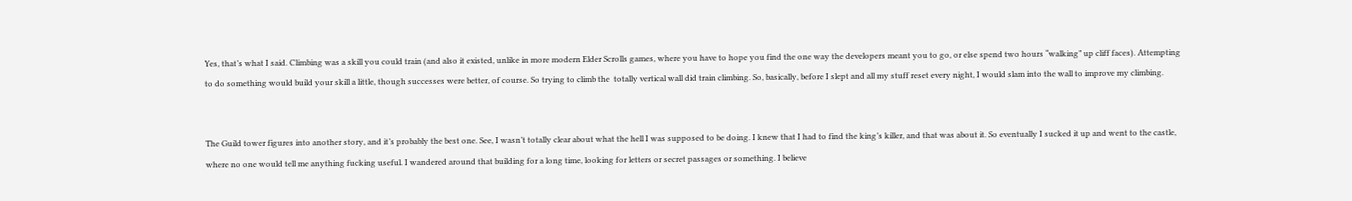Yes, that’s what I said. Climbing was a skill you could train (and also it existed, unlike in more modern Elder Scrolls games, where you have to hope you find the one way the developers meant you to go, or else spend two hours “walking” up cliff faces). Attempting to do something would build your skill a little, though successes were better, of course. So trying to climb the  totally vertical wall did train climbing. So, basically, before I slept and all my stuff reset every night, I would slam into the wall to improve my climbing.


The Guild tower figures into another story, and it’s probably the best one. See, I wasn’t totally clear about what the hell I was supposed to be doing. I knew that I had to find the king’s killer, and that was about it. So eventually I sucked it up and went to the castle, where no one would tell me anything fucking useful. I wandered around that building for a long time, looking for letters or secret passages or something. I believe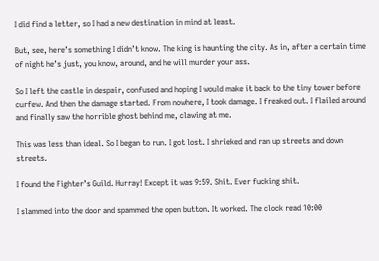I did find a letter, so I had a new destination in mind at least.

But, see, here’s something I didn’t know. The king is haunting the city. As in, after a certain time of night he’s just, you know, around, and he will murder your ass.

So I left the castle in despair, confused and hoping I would make it back to the tiny tower before curfew. And then the damage started. From nowhere, I took damage. I freaked out. I flailed around and finally saw the horrible ghost behind me, clawing at me.

This was less than ideal. So I began to run. I got lost. I shrieked and ran up streets and down streets.

I found the Fighter’s Guild. Hurray! Except it was 9:59. Shit. Ever fucking shit.

I slammed into the door and spammed the open button. It worked. The clock read 10:00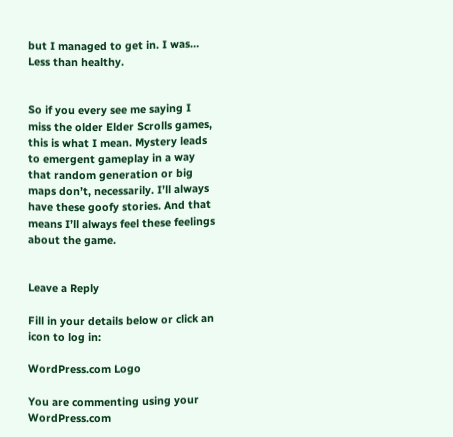but I managed to get in. I was… Less than healthy.


So if you every see me saying I miss the older Elder Scrolls games, this is what I mean. Mystery leads to emergent gameplay in a way that random generation or big maps don’t, necessarily. I’ll always have these goofy stories. And that means I’ll always feel these feelings about the game.


Leave a Reply

Fill in your details below or click an icon to log in:

WordPress.com Logo

You are commenting using your WordPress.com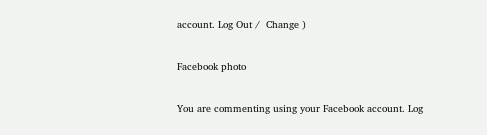account. Log Out /  Change )

Facebook photo

You are commenting using your Facebook account. Log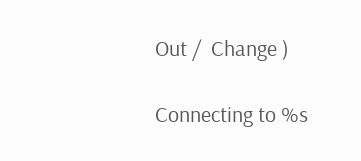Out /  Change )

Connecting to %s